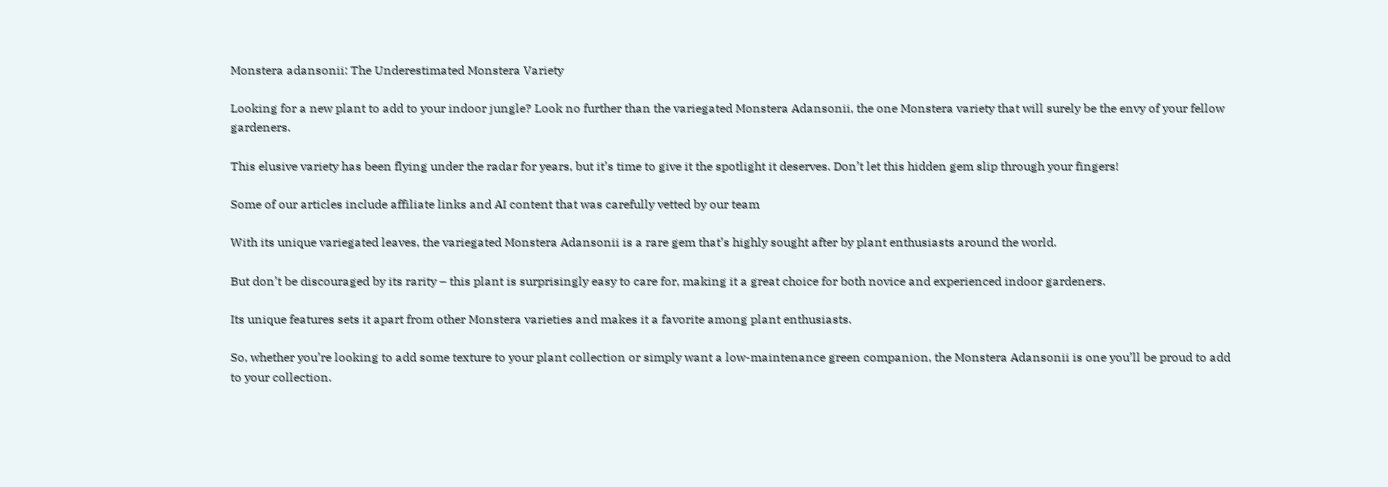Monstera adansonii: The Underestimated Monstera Variety

Looking for a new plant to add to your indoor jungle? Look no further than the variegated Monstera Adansonii, the one Monstera variety that will surely be the envy of your fellow gardeners.

This elusive variety has been flying under the radar for years, but it’s time to give it the spotlight it deserves. Don’t let this hidden gem slip through your fingers!

Some of our articles include affiliate links and AI content that was carefully vetted by our team

With its unique variegated leaves, the variegated Monstera Adansonii is a rare gem that’s highly sought after by plant enthusiasts around the world.

But don’t be discouraged by its rarity – this plant is surprisingly easy to care for, making it a great choice for both novice and experienced indoor gardeners.

Its unique features sets it apart from other Monstera varieties and makes it a favorite among plant enthusiasts.

So, whether you’re looking to add some texture to your plant collection or simply want a low-maintenance green companion, the Monstera Adansonii is one you’ll be proud to add to your collection.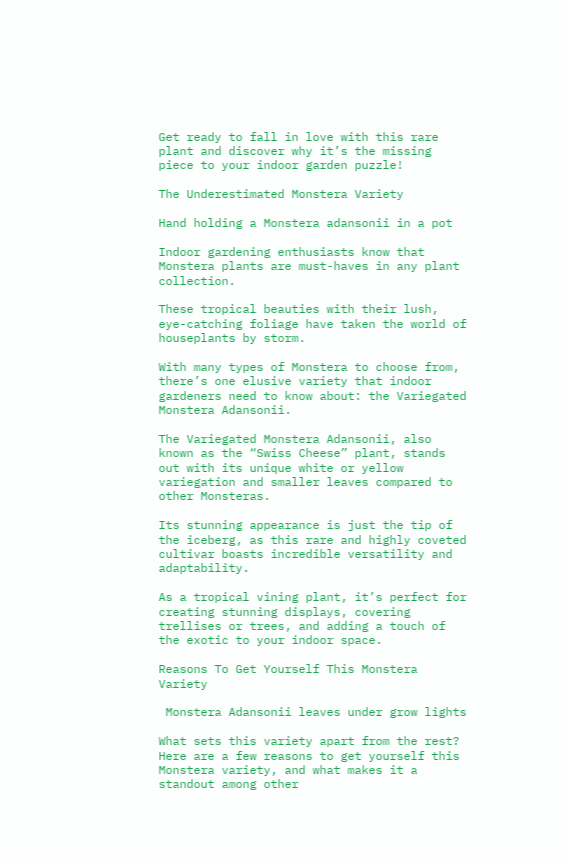Get ready to fall in love with this rare plant and discover why it’s the missing piece to your indoor garden puzzle!

The Underestimated Monstera Variety

Hand holding a Monstera adansonii in a pot

Indoor gardening enthusiasts know that Monstera plants are must-haves in any plant collection.

These tropical beauties with their lush, eye-catching foliage have taken the world of houseplants by storm.

With many types of Monstera to choose from, there’s one elusive variety that indoor gardeners need to know about: the Variegated Monstera Adansonii.

The Variegated Monstera Adansonii, also known as the “Swiss Cheese” plant, stands out with its unique white or yellow variegation and smaller leaves compared to other Monsteras.

Its stunning appearance is just the tip of the iceberg, as this rare and highly coveted cultivar boasts incredible versatility and adaptability.

As a tropical vining plant, it’s perfect for creating stunning displays, covering trellises or trees, and adding a touch of the exotic to your indoor space.

Reasons To Get Yourself This Monstera Variety

 Monstera Adansonii leaves under grow lights

What sets this variety apart from the rest? Here are a few reasons to get yourself this Monstera variety, and what makes it a standout among other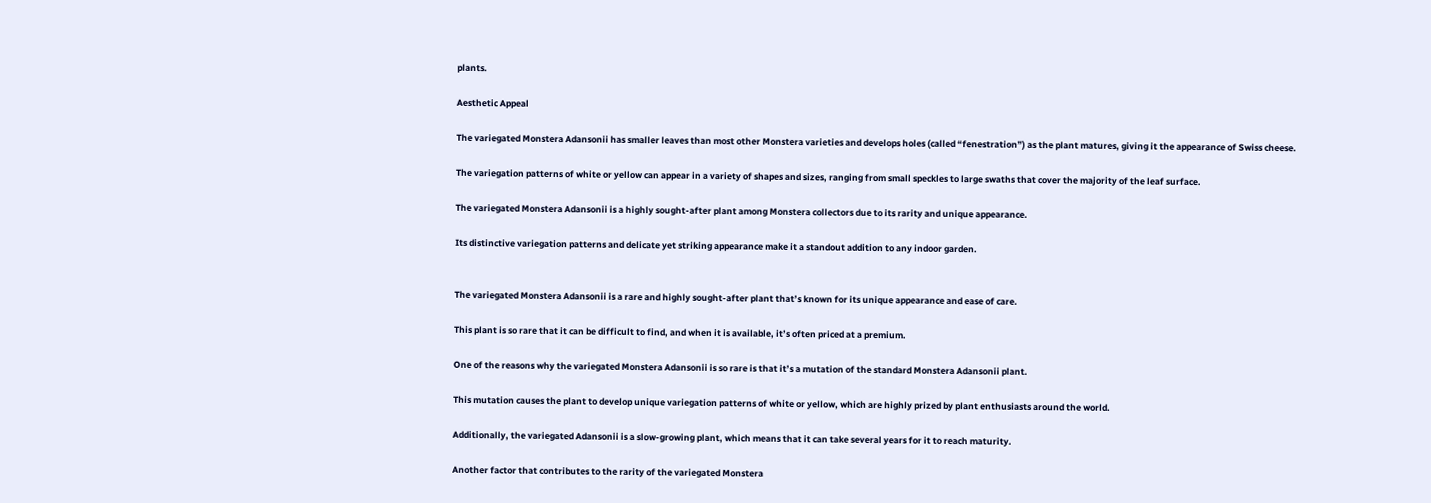plants.

Aesthetic Appeal

The variegated Monstera Adansonii has smaller leaves than most other Monstera varieties and develops holes (called “fenestration”) as the plant matures, giving it the appearance of Swiss cheese.

The variegation patterns of white or yellow can appear in a variety of shapes and sizes, ranging from small speckles to large swaths that cover the majority of the leaf surface.

The variegated Monstera Adansonii is a highly sought-after plant among Monstera collectors due to its rarity and unique appearance.

Its distinctive variegation patterns and delicate yet striking appearance make it a standout addition to any indoor garden.


The variegated Monstera Adansonii is a rare and highly sought-after plant that’s known for its unique appearance and ease of care.

This plant is so rare that it can be difficult to find, and when it is available, it’s often priced at a premium.

One of the reasons why the variegated Monstera Adansonii is so rare is that it’s a mutation of the standard Monstera Adansonii plant.

This mutation causes the plant to develop unique variegation patterns of white or yellow, which are highly prized by plant enthusiasts around the world.

Additionally, the variegated Adansonii is a slow-growing plant, which means that it can take several years for it to reach maturity.

Another factor that contributes to the rarity of the variegated Monstera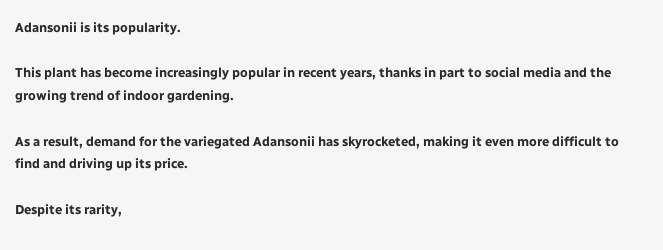Adansonii is its popularity.

This plant has become increasingly popular in recent years, thanks in part to social media and the growing trend of indoor gardening.

As a result, demand for the variegated Adansonii has skyrocketed, making it even more difficult to find and driving up its price.

Despite its rarity,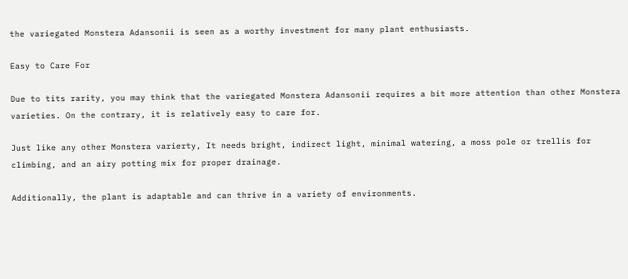the variegated Monstera Adansonii is seen as a worthy investment for many plant enthusiasts.

Easy to Care For

Due to tits rarity, you may think that the variegated Monstera Adansonii requires a bit more attention than other Monstera varieties. On the contrary, it is relatively easy to care for.

Just like any other Monstera varierty, It needs bright, indirect light, minimal watering, a moss pole or trellis for climbing, and an airy potting mix for proper drainage.

Additionally, the plant is adaptable and can thrive in a variety of environments.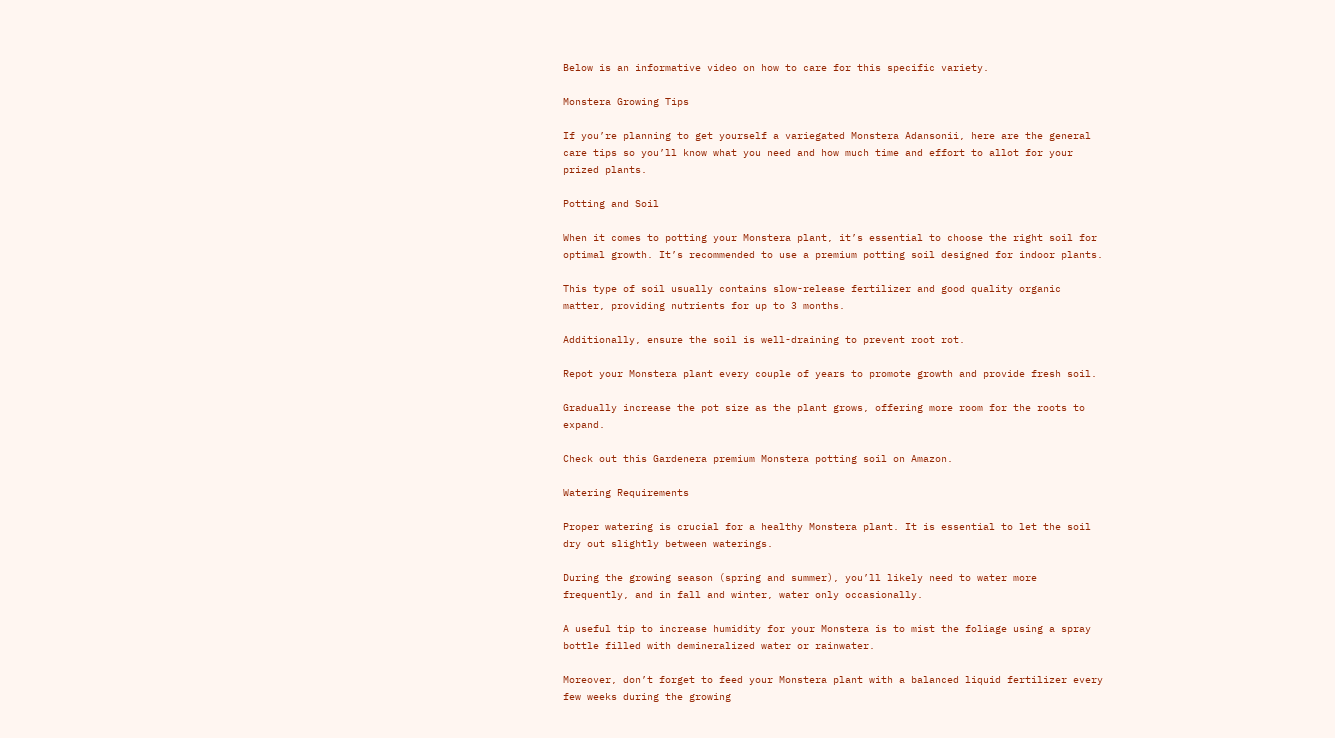Below is an informative video on how to care for this specific variety.

Monstera Growing Tips

If you’re planning to get yourself a variegated Monstera Adansonii, here are the general care tips so you’ll know what you need and how much time and effort to allot for your prized plants.

Potting and Soil

When it comes to potting your Monstera plant, it’s essential to choose the right soil for optimal growth. It’s recommended to use a premium potting soil designed for indoor plants.

This type of soil usually contains slow-release fertilizer and good quality organic matter, providing nutrients for up to 3 months.

Additionally, ensure the soil is well-draining to prevent root rot.

Repot your Monstera plant every couple of years to promote growth and provide fresh soil.

Gradually increase the pot size as the plant grows, offering more room for the roots to expand.

Check out this Gardenera premium Monstera potting soil on Amazon.

Watering Requirements

Proper watering is crucial for a healthy Monstera plant. It is essential to let the soil dry out slightly between waterings.

During the growing season (spring and summer), you’ll likely need to water more frequently, and in fall and winter, water only occasionally.

A useful tip to increase humidity for your Monstera is to mist the foliage using a spray bottle filled with demineralized water or rainwater.

Moreover, don’t forget to feed your Monstera plant with a balanced liquid fertilizer every few weeks during the growing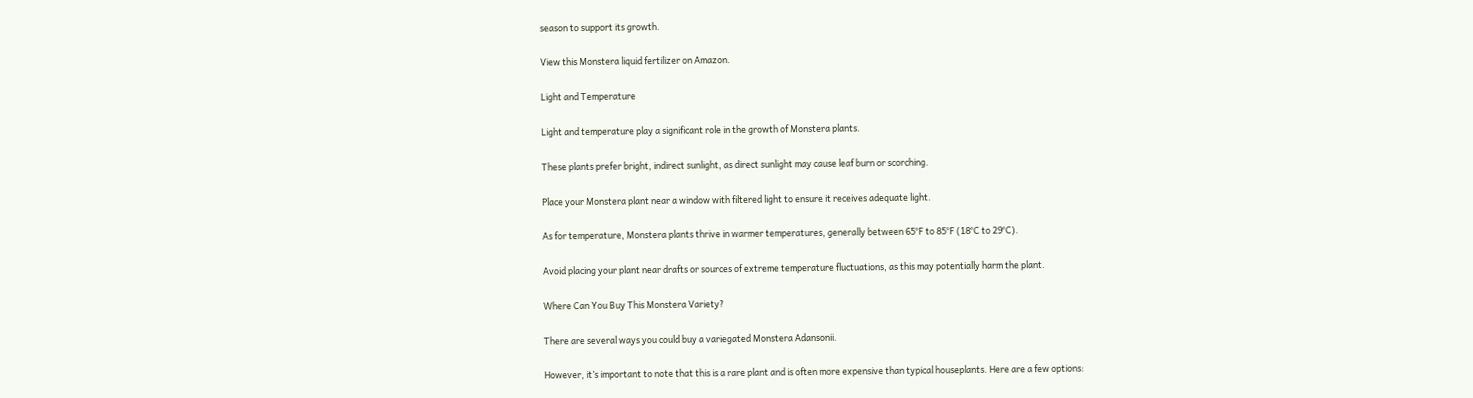season to support its growth.

View this Monstera liquid fertilizer on Amazon.

Light and Temperature

Light and temperature play a significant role in the growth of Monstera plants.

These plants prefer bright, indirect sunlight, as direct sunlight may cause leaf burn or scorching.

Place your Monstera plant near a window with filtered light to ensure it receives adequate light.

As for temperature, Monstera plants thrive in warmer temperatures, generally between 65°F to 85°F (18°C to 29°C).

Avoid placing your plant near drafts or sources of extreme temperature fluctuations, as this may potentially harm the plant.

Where Can You Buy This Monstera Variety?

There are several ways you could buy a variegated Monstera Adansonii.

However, it’s important to note that this is a rare plant and is often more expensive than typical houseplants. Here are a few options: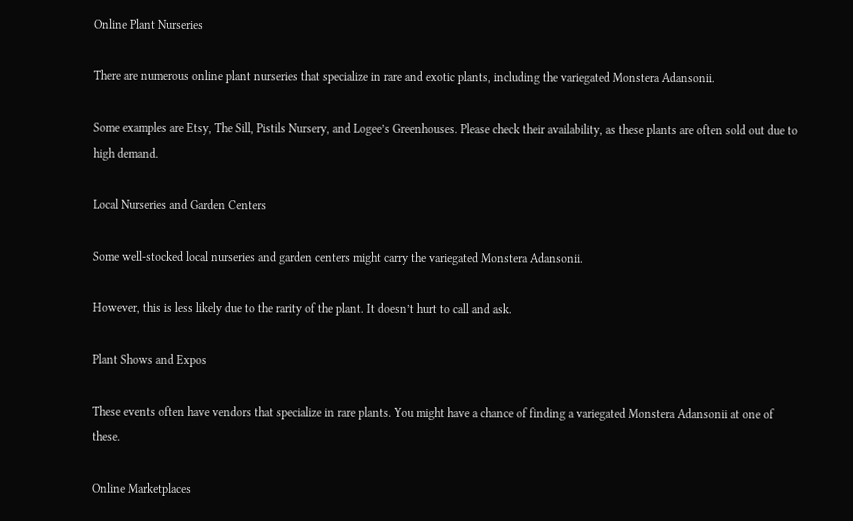Online Plant Nurseries

There are numerous online plant nurseries that specialize in rare and exotic plants, including the variegated Monstera Adansonii.

Some examples are Etsy, The Sill, Pistils Nursery, and Logee’s Greenhouses. Please check their availability, as these plants are often sold out due to high demand.

Local Nurseries and Garden Centers

Some well-stocked local nurseries and garden centers might carry the variegated Monstera Adansonii.

However, this is less likely due to the rarity of the plant. It doesn’t hurt to call and ask.

Plant Shows and Expos

These events often have vendors that specialize in rare plants. You might have a chance of finding a variegated Monstera Adansonii at one of these.

Online Marketplaces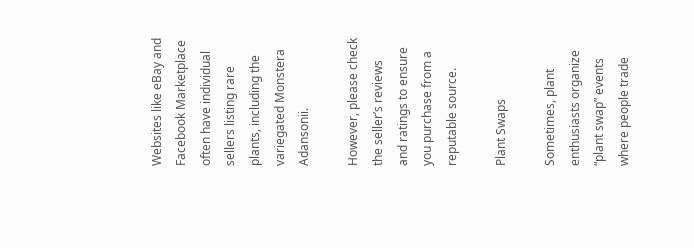Websites like eBay and Facebook Marketplace often have individual sellers listing rare plants, including the variegated Monstera Adansonii.

However, please check the seller’s reviews and ratings to ensure you purchase from a reputable source.

Plant Swaps

Sometimes, plant enthusiasts organize “plant swap” events where people trade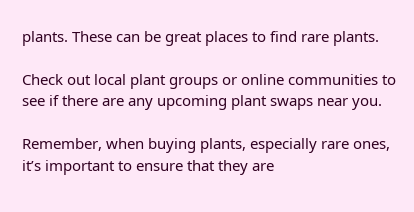plants. These can be great places to find rare plants.

Check out local plant groups or online communities to see if there are any upcoming plant swaps near you.

Remember, when buying plants, especially rare ones, it’s important to ensure that they are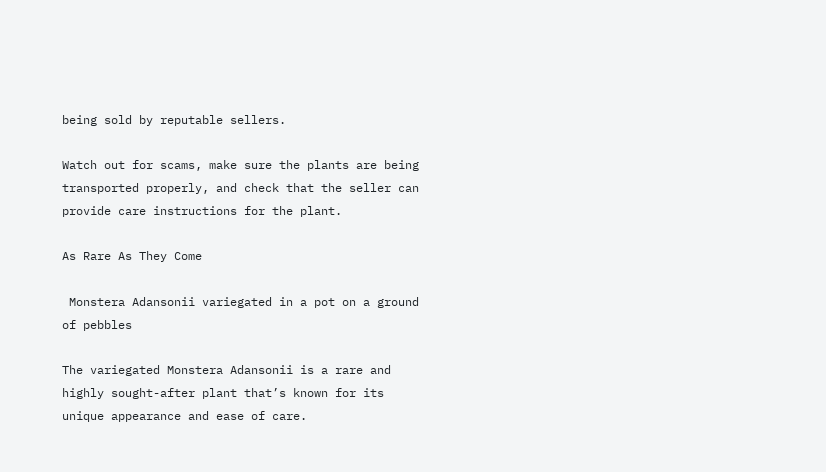being sold by reputable sellers.

Watch out for scams, make sure the plants are being transported properly, and check that the seller can provide care instructions for the plant.

As Rare As They Come

 Monstera Adansonii variegated in a pot on a ground of pebbles

The variegated Monstera Adansonii is a rare and highly sought-after plant that’s known for its unique appearance and ease of care.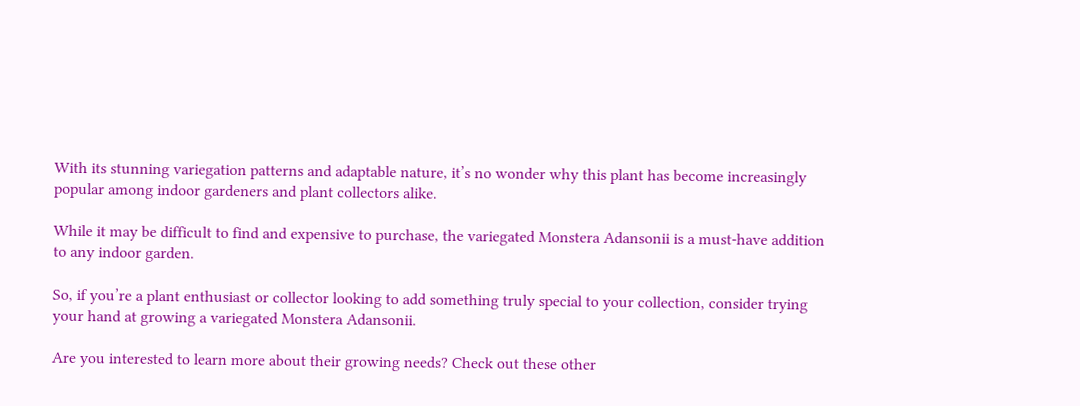With its stunning variegation patterns and adaptable nature, it’s no wonder why this plant has become increasingly popular among indoor gardeners and plant collectors alike.

While it may be difficult to find and expensive to purchase, the variegated Monstera Adansonii is a must-have addition to any indoor garden.

So, if you’re a plant enthusiast or collector looking to add something truly special to your collection, consider trying your hand at growing a variegated Monstera Adansonii.

Are you interested to learn more about their growing needs? Check out these other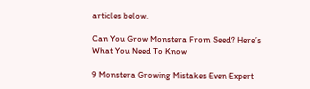articles below.

Can You Grow Monstera From Seed? Here’s What You Need To Know

9 Monstera Growing Mistakes Even Expert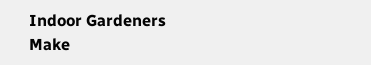Indoor Gardeners Make